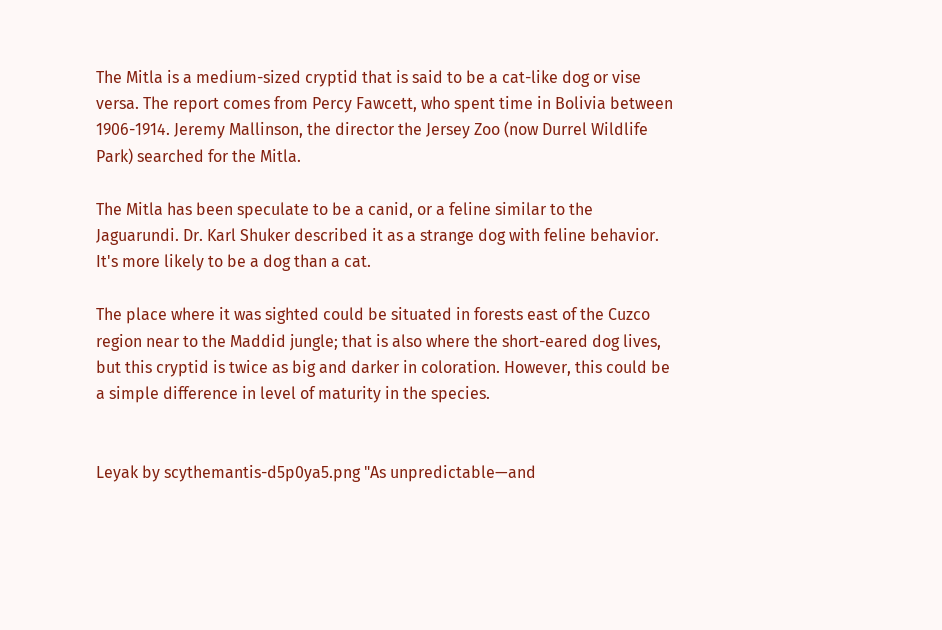The Mitla is a medium-sized cryptid that is said to be a cat-like dog or vise versa. The report comes from Percy Fawcett, who spent time in Bolivia between 1906-1914. Jeremy Mallinson, the director the Jersey Zoo (now Durrel Wildlife Park) searched for the Mitla.

The Mitla has been speculate to be a canid, or a feline similar to the Jaguarundi. Dr. Karl Shuker described it as a strange dog with feline behavior. It's more likely to be a dog than a cat.

The place where it was sighted could be situated in forests east of the Cuzco region near to the Maddid jungle; that is also where the short-eared dog lives, but this cryptid is twice as big and darker in coloration. However, this could be a simple difference in level of maturity in the species.


Leyak by scythemantis-d5p0ya5.png "As unpredictable—and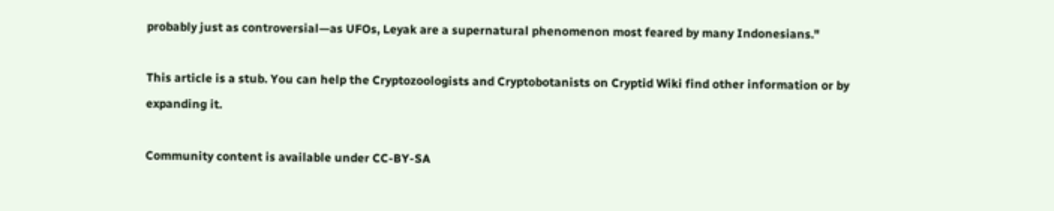probably just as controversial—as UFOs, Leyak are a supernatural phenomenon most feared by many Indonesians."

This article is a stub. You can help the Cryptozoologists and Cryptobotanists on Cryptid Wiki find other information or by expanding it.

Community content is available under CC-BY-SA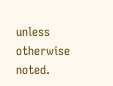unless otherwise noted.